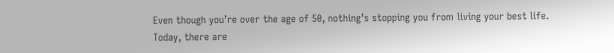Even though you’re over the age of 50, nothing’s stopping you from living your best life. Today, there are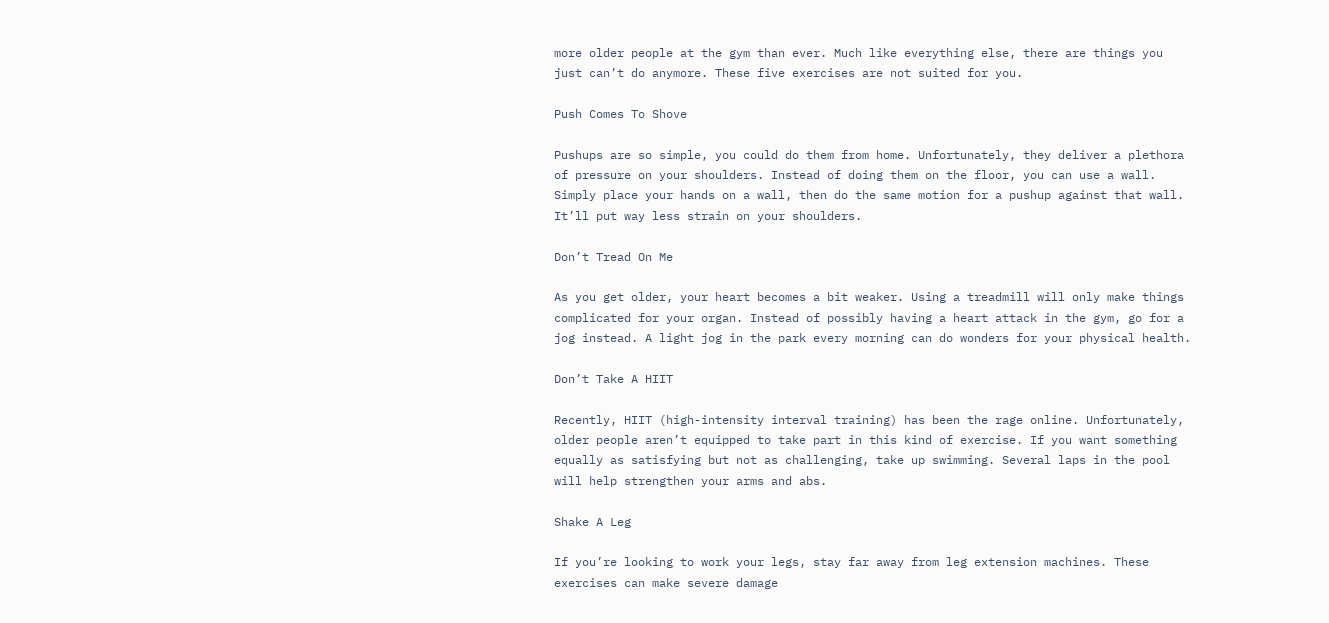more older people at the gym than ever. Much like everything else, there are things you just can’t do anymore. These five exercises are not suited for you.

Push Comes To Shove

Pushups are so simple, you could do them from home. Unfortunately, they deliver a plethora of pressure on your shoulders. Instead of doing them on the floor, you can use a wall. Simply place your hands on a wall, then do the same motion for a pushup against that wall. It’ll put way less strain on your shoulders.

Don’t Tread On Me

As you get older, your heart becomes a bit weaker. Using a treadmill will only make things complicated for your organ. Instead of possibly having a heart attack in the gym, go for a jog instead. A light jog in the park every morning can do wonders for your physical health.

Don’t Take A HIIT

Recently, HIIT (high-intensity interval training) has been the rage online. Unfortunately, older people aren’t equipped to take part in this kind of exercise. If you want something equally as satisfying but not as challenging, take up swimming. Several laps in the pool will help strengthen your arms and abs.

Shake A Leg

If you’re looking to work your legs, stay far away from leg extension machines. These exercises can make severe damage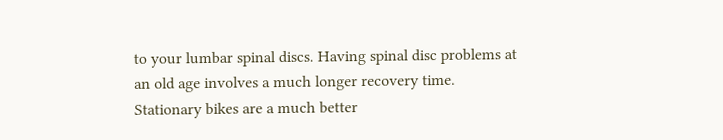to your lumbar spinal discs. Having spinal disc problems at an old age involves a much longer recovery time. Stationary bikes are a much better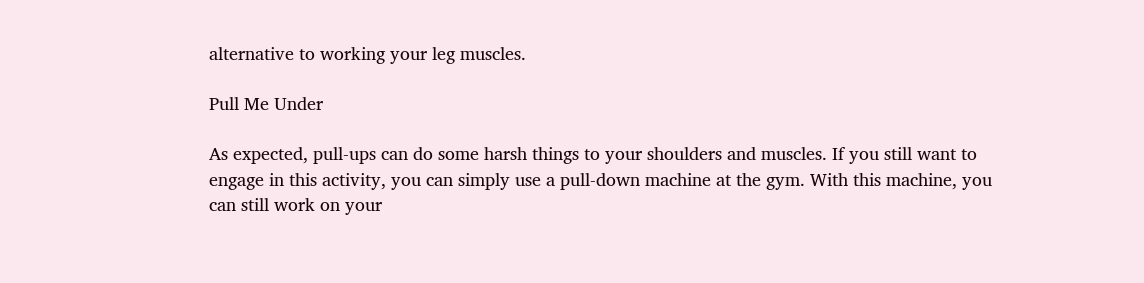alternative to working your leg muscles.

Pull Me Under

As expected, pull-ups can do some harsh things to your shoulders and muscles. If you still want to engage in this activity, you can simply use a pull-down machine at the gym. With this machine, you can still work on your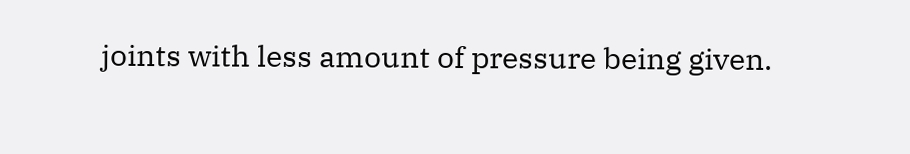joints with less amount of pressure being given.